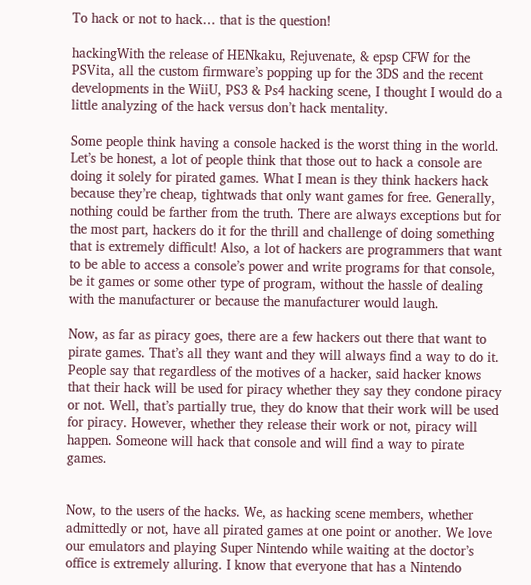To hack or not to hack… that is the question!

hackingWith the release of HENkaku, Rejuvenate, & epsp CFW for the PSVita, all the custom firmware’s popping up for the 3DS and the recent developments in the WiiU, PS3 & Ps4 hacking scene, I thought I would do a little analyzing of the hack versus don’t hack mentality.

Some people think having a console hacked is the worst thing in the world. Let’s be honest, a lot of people think that those out to hack a console are doing it solely for pirated games. What I mean is they think hackers hack because they’re cheap, tightwads that only want games for free. Generally, nothing could be farther from the truth. There are always exceptions but for the most part, hackers do it for the thrill and challenge of doing something that is extremely difficult! Also, a lot of hackers are programmers that want to be able to access a console’s power and write programs for that console, be it games or some other type of program, without the hassle of dealing with the manufacturer or because the manufacturer would laugh.

Now, as far as piracy goes, there are a few hackers out there that want to pirate games. That’s all they want and they will always find a way to do it. People say that regardless of the motives of a hacker, said hacker knows that their hack will be used for piracy whether they say they condone piracy or not. Well, that’s partially true, they do know that their work will be used for piracy. However, whether they release their work or not, piracy will happen. Someone will hack that console and will find a way to pirate games.


Now, to the users of the hacks. We, as hacking scene members, whether admittedly or not, have all pirated games at one point or another. We love our emulators and playing Super Nintendo while waiting at the doctor’s office is extremely alluring. I know that everyone that has a Nintendo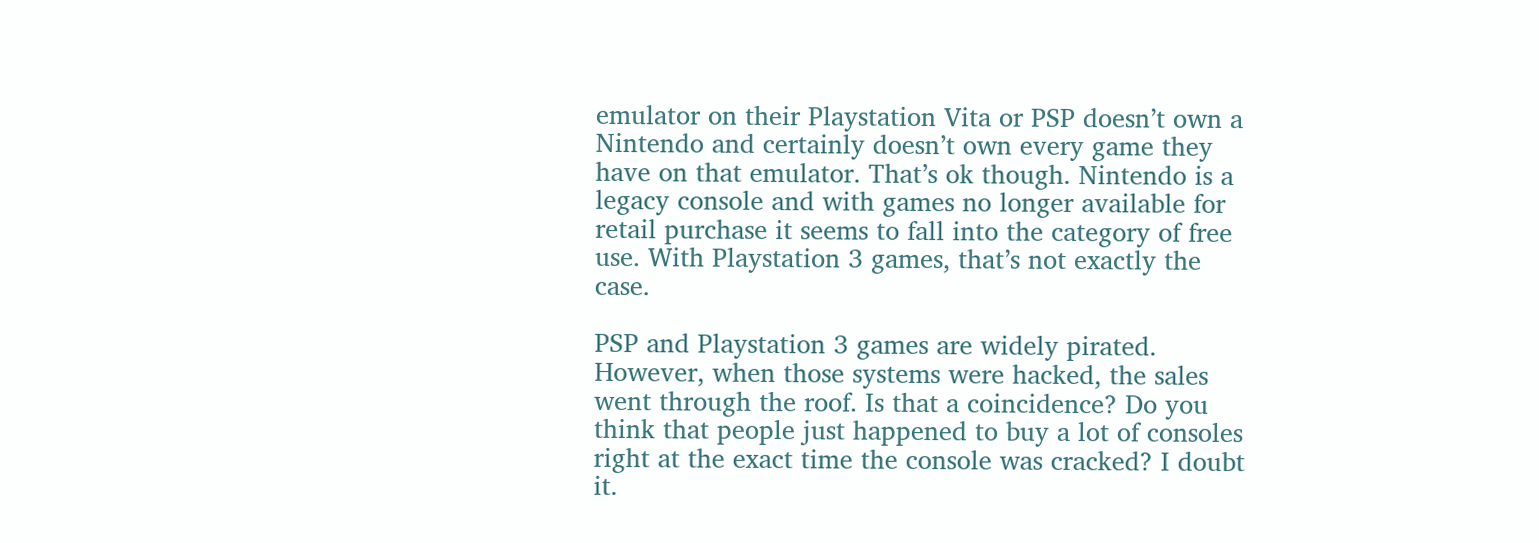emulator on their Playstation Vita or PSP doesn’t own a Nintendo and certainly doesn’t own every game they have on that emulator. That’s ok though. Nintendo is a legacy console and with games no longer available for retail purchase it seems to fall into the category of free use. With Playstation 3 games, that’s not exactly the case.

PSP and Playstation 3 games are widely pirated. However, when those systems were hacked, the sales went through the roof. Is that a coincidence? Do you think that people just happened to buy a lot of consoles right at the exact time the console was cracked? I doubt it.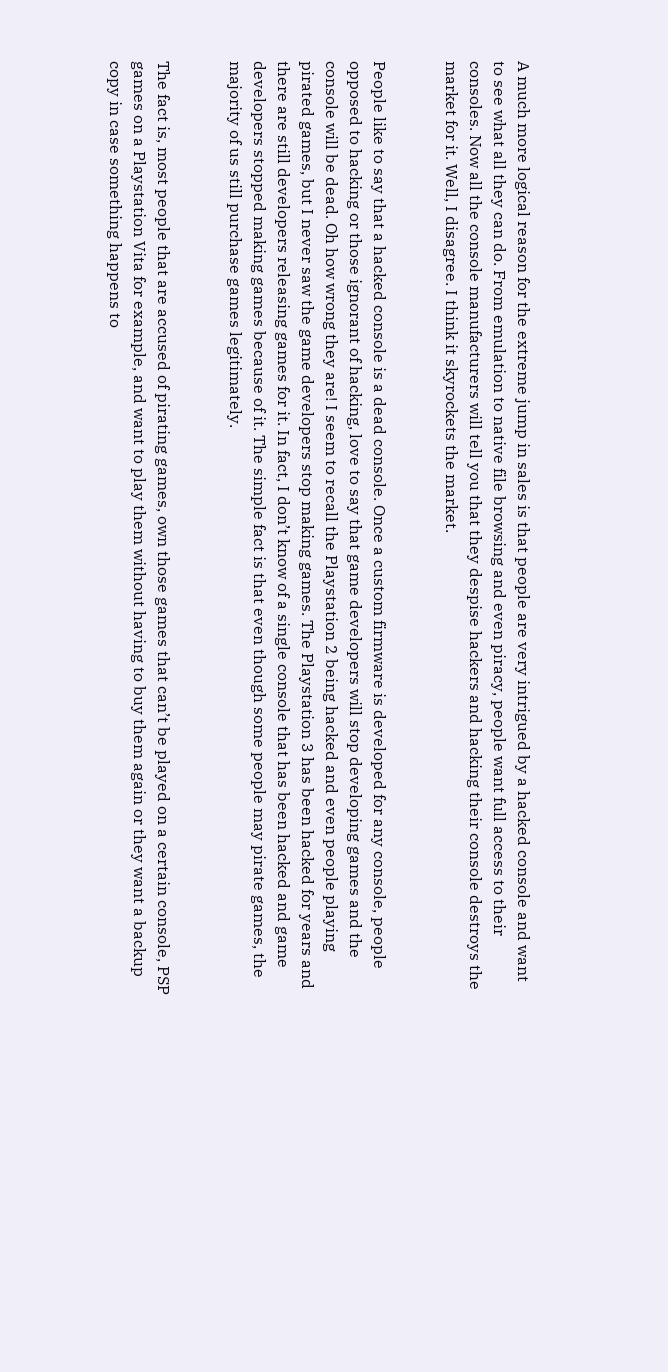A much more logical reason for the extreme jump in sales is that people are very intrigued by a hacked console and want to see what all they can do. From emulation to native file browsing and even piracy, people want full access to their consoles. Now all the console manufacturers will tell you that they despise hackers and hacking their console destroys the market for it. Well, I disagree. I think it skyrockets the market.


People like to say that a hacked console is a dead console. Once a custom firmware is developed for any console, people opposed to hacking or those ignorant of hacking, love to say that game developers will stop developing games and the console will be dead. Oh how wrong they are! I seem to recall the Playstation 2 being hacked and even people playing pirated games, but I never saw the game developers stop making games. The Playstation 3 has been hacked for years and there are still developers releasing games for it. In fact, I don’t know of a single console that has been hacked and game developers stopped making games because of it. The simple fact is that even though some people may pirate games, the majority of us still purchase games legitimately.


The fact is, most people that are accused of pirating games, own those games that can’t be played on a certain console, PSP games on a Playstation Vita for example, and want to play them without having to buy them again or they want a backup copy in case something happens to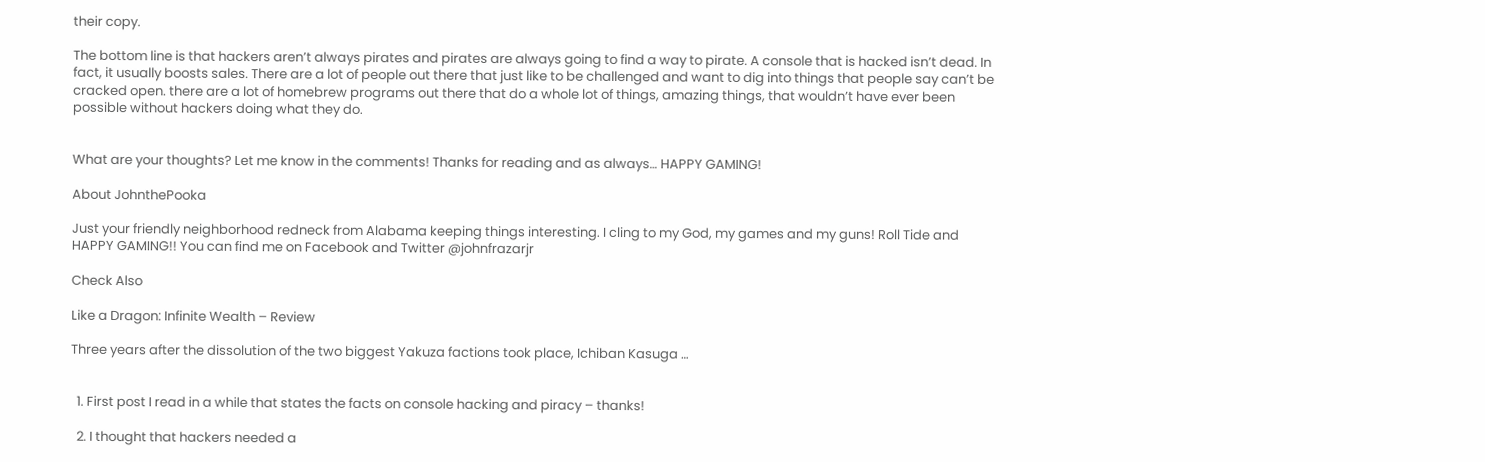their copy.

The bottom line is that hackers aren’t always pirates and pirates are always going to find a way to pirate. A console that is hacked isn’t dead. In fact, it usually boosts sales. There are a lot of people out there that just like to be challenged and want to dig into things that people say can’t be cracked open. there are a lot of homebrew programs out there that do a whole lot of things, amazing things, that wouldn’t have ever been possible without hackers doing what they do.


What are your thoughts? Let me know in the comments! Thanks for reading and as always… HAPPY GAMING!

About JohnthePooka

Just your friendly neighborhood redneck from Alabama keeping things interesting. I cling to my God, my games and my guns! Roll Tide and HAPPY GAMING!! You can find me on Facebook and Twitter @johnfrazarjr

Check Also

Like a Dragon: Infinite Wealth – Review

Three years after the dissolution of the two biggest Yakuza factions took place, Ichiban Kasuga …


  1. First post I read in a while that states the facts on console hacking and piracy – thanks!

  2. I thought that hackers needed a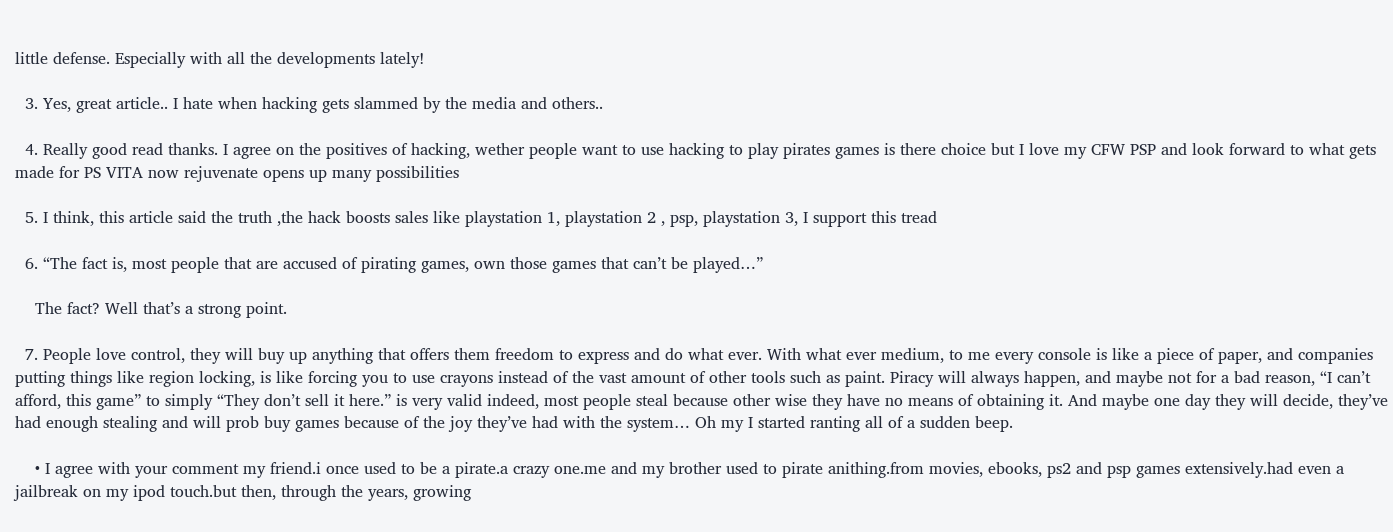little defense. Especially with all the developments lately!

  3. Yes, great article.. I hate when hacking gets slammed by the media and others..

  4. Really good read thanks. I agree on the positives of hacking, wether people want to use hacking to play pirates games is there choice but I love my CFW PSP and look forward to what gets made for PS VITA now rejuvenate opens up many possibilities

  5. I think, this article said the truth ,the hack boosts sales like playstation 1, playstation 2 , psp, playstation 3, I support this tread

  6. “The fact is, most people that are accused of pirating games, own those games that can’t be played…”

    The fact? Well that’s a strong point.

  7. People love control, they will buy up anything that offers them freedom to express and do what ever. With what ever medium, to me every console is like a piece of paper, and companies putting things like region locking, is like forcing you to use crayons instead of the vast amount of other tools such as paint. Piracy will always happen, and maybe not for a bad reason, “I can’t afford, this game” to simply “They don’t sell it here.” is very valid indeed, most people steal because other wise they have no means of obtaining it. And maybe one day they will decide, they’ve had enough stealing and will prob buy games because of the joy they’ve had with the system… Oh my I started ranting all of a sudden beep.

    • I agree with your comment my friend.i once used to be a pirate.a crazy one.me and my brother used to pirate anithing.from movies, ebooks, ps2 and psp games extensively.had even a jailbreak on my ipod touch.but then, through the years, growing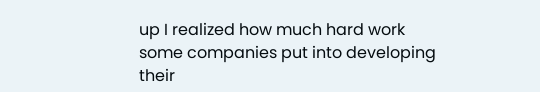up I realized how much hard work some companies put into developing their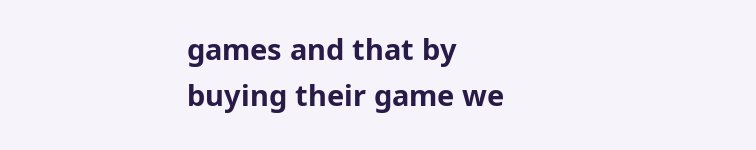games and that by buying their game we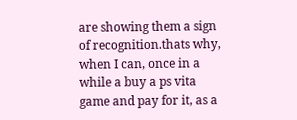are showing them a sign of recognition.thats why, when I can, once in a while a buy a ps vita game and pay for it, as a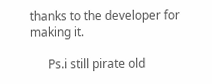thanks to the developer for making it.

      Ps.i still pirate old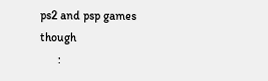ps2 and psp games though
      :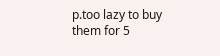p.too lazy to buy them for 5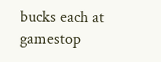bucks each at gamestop